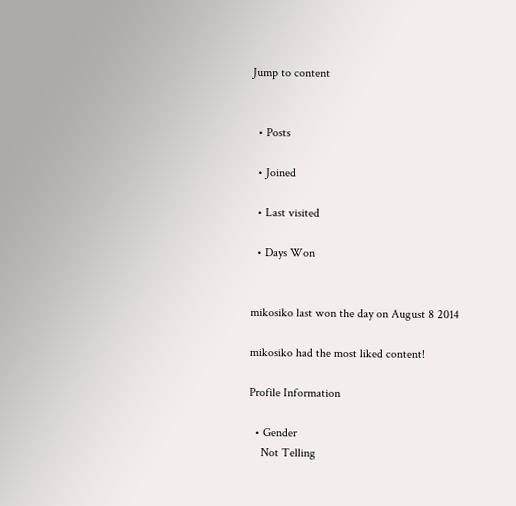Jump to content


  • Posts

  • Joined

  • Last visited

  • Days Won


mikosiko last won the day on August 8 2014

mikosiko had the most liked content!

Profile Information

  • Gender
    Not Telling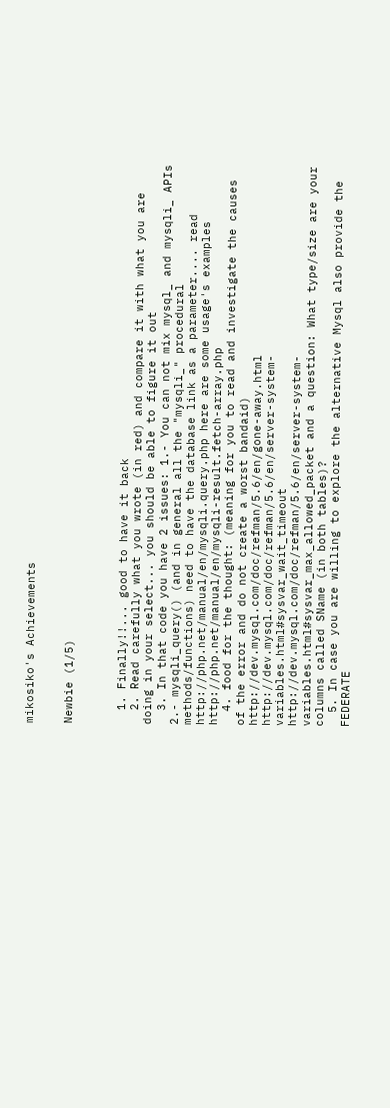mikosiko's Achievements


Newbie (1/5)



  1. Finally!!... good to have it back
  2. Read carefully what you wrote (in red) and compare it with what you are doing in your select... you should be able to figure it out
  3. In that code you have 2 issues: 1.- You can not mix mysql_ and mysqli_ APIs 2.- mysqli_query() (and in general all the "mysqli_" procedural methods/functions) need to have the database link as a parameter.... read http://php.net/manual/en/mysqli.query.php here are some usage's examples http://php.net/manual/en/mysqli-result.fetch-array.php
  4. food for the thought: (meaning for you to read and investigate the causes of the error and do not create a worst bandaid) http://dev.mysql.com/doc/refman/5.6/en/gone-away.html http://dev.mysql.com/doc/refman/5.6/en/server-system-variables.html#sysvar_wait_timeout http://dev.mysql.com/doc/refman/5.6/en/server-system-variables.html#sysvar_max_allowed_packet and a question: What type/size are your columns called SName (in both tables)?
  5. In case you are willing to explore the alternative Mysql also provide the FEDERATE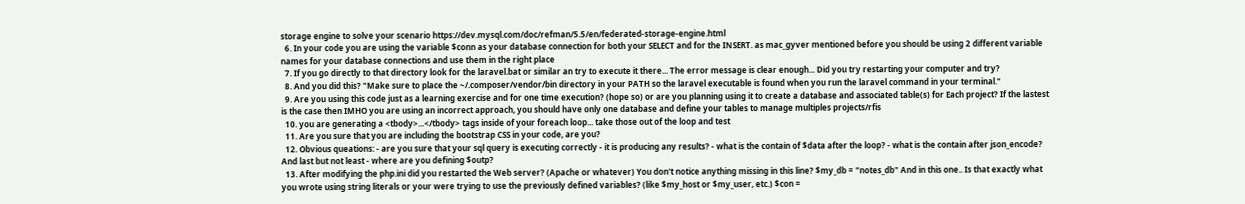storage engine to solve your scenario https://dev.mysql.com/doc/refman/5.5/en/federated-storage-engine.html
  6. In your code you are using the variable $conn as your database connection for both your SELECT and for the INSERT. as mac_gyver mentioned before you should be using 2 different variable names for your database connections and use them in the right place
  7. If you go directly to that directory look for the laravel.bat or similar an try to execute it there... The error message is clear enough... Did you try restarting your computer and try?
  8. And you did this? "Make sure to place the ~/.composer/vendor/bin directory in your PATH so the laravel executable is found when you run the laravel command in your terminal."
  9. Are you using this code just as a learning exercise and for one time execution? (hope so) or are you planning using it to create a database and associated table(s) for Each project? If the lastest is the case then IMHO you are using an incorrect approach, you should have only one database and define your tables to manage multiples projects/rfis
  10. you are generating a <tbody>...</tbody> tags inside of your foreach loop... take those out of the loop and test
  11. Are you sure that you are including the bootstrap CSS in your code, are you?
  12. Obvious queations: - are you sure that your sql query is executing correctly - it is producing any results? - what is the contain of $data after the loop? - what is the contain after json_encode? And last but not least - where are you defining $outp?
  13. After modifying the php.ini did you restarted the Web server? (Apache or whatever) You don't notice anything missing in this line? $my_db = "notes_db" And in this one.. Is that exactly what you wrote using string literals or your were trying to use the previously defined variables? (like $my_host or $my_user, etc.) $con =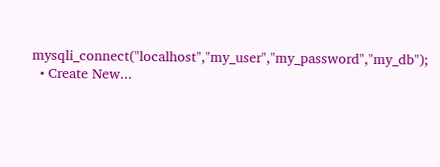mysqli_connect("localhost","my_user","my_password","my_db");
  • Create New...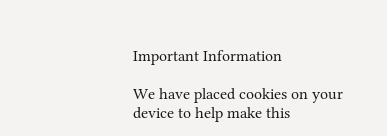Important Information

We have placed cookies on your device to help make this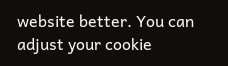website better. You can adjust your cookie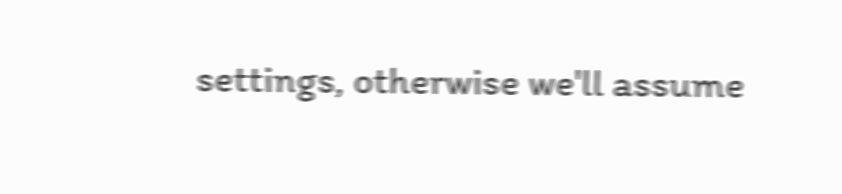settings, otherwise we'll assume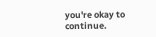you're okay to continue.